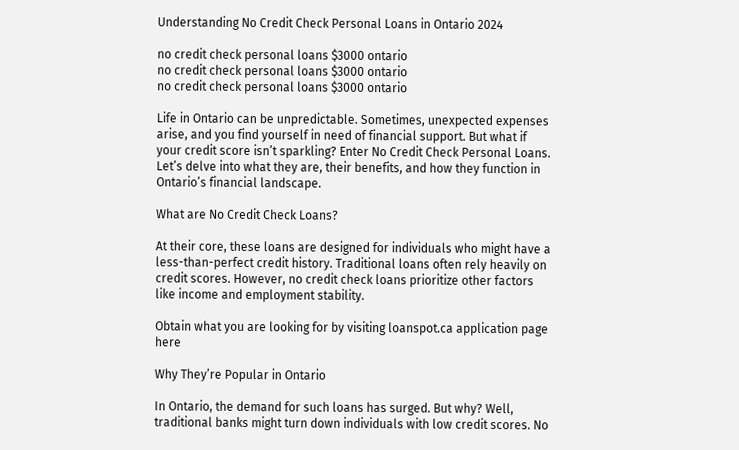Understanding No Credit Check Personal Loans in Ontario 2024

no credit check personal loans $3000 ontario
no credit check personal loans $3000 ontario
no credit check personal loans $3000 ontario

Life in Ontario can be unpredictable. Sometimes, unexpected expenses arise, and you find yourself in need of financial support. But what if your credit score isn’t sparkling? Enter No Credit Check Personal Loans. Let’s delve into what they are, their benefits, and how they function in Ontario’s financial landscape.

What are No Credit Check Loans?

At their core, these loans are designed for individuals who might have a less-than-perfect credit history. Traditional loans often rely heavily on credit scores. However, no credit check loans prioritize other factors like income and employment stability.

Obtain what you are looking for by visiting loanspot.ca application page here

Why They’re Popular in Ontario

In Ontario, the demand for such loans has surged. But why? Well, traditional banks might turn down individuals with low credit scores. No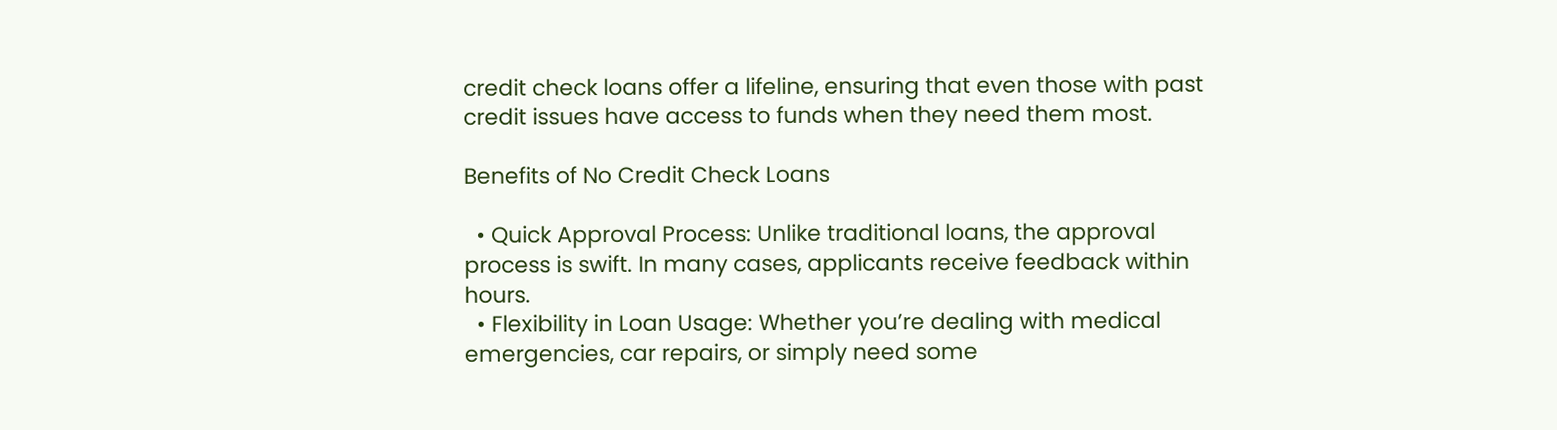credit check loans offer a lifeline, ensuring that even those with past credit issues have access to funds when they need them most.

Benefits of No Credit Check Loans

  • Quick Approval Process: Unlike traditional loans, the approval process is swift. In many cases, applicants receive feedback within hours.
  • Flexibility in Loan Usage: Whether you’re dealing with medical emergencies, car repairs, or simply need some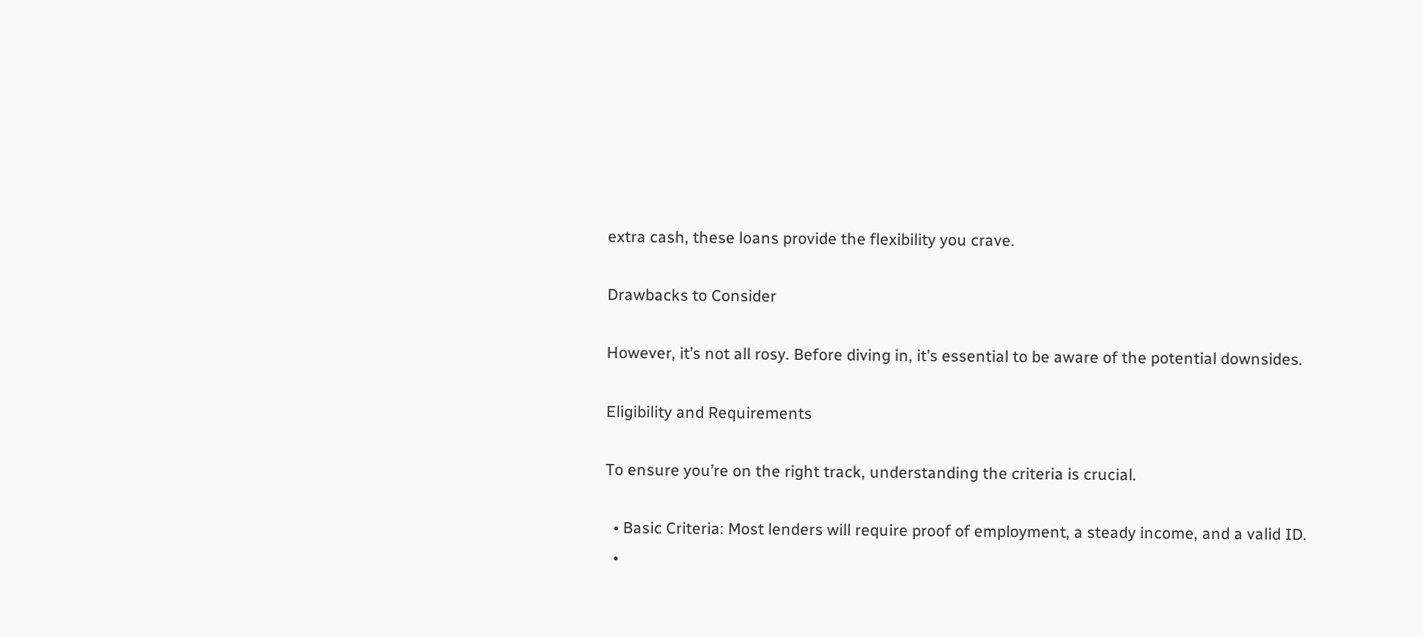extra cash, these loans provide the flexibility you crave.

Drawbacks to Consider

However, it’s not all rosy. Before diving in, it’s essential to be aware of the potential downsides.

Eligibility and Requirements

To ensure you’re on the right track, understanding the criteria is crucial.

  • Basic Criteria: Most lenders will require proof of employment, a steady income, and a valid ID.
  •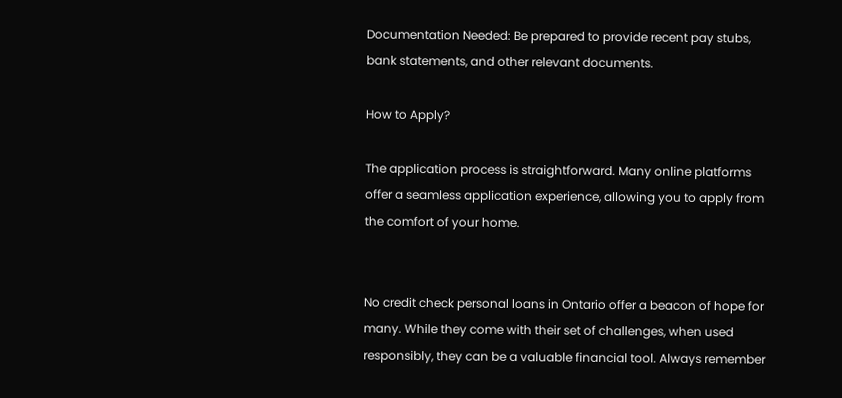Documentation Needed: Be prepared to provide recent pay stubs, bank statements, and other relevant documents.

How to Apply?

The application process is straightforward. Many online platforms offer a seamless application experience, allowing you to apply from the comfort of your home.


No credit check personal loans in Ontario offer a beacon of hope for many. While they come with their set of challenges, when used responsibly, they can be a valuable financial tool. Always remember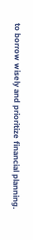to borrow wisely and prioritize financial planning.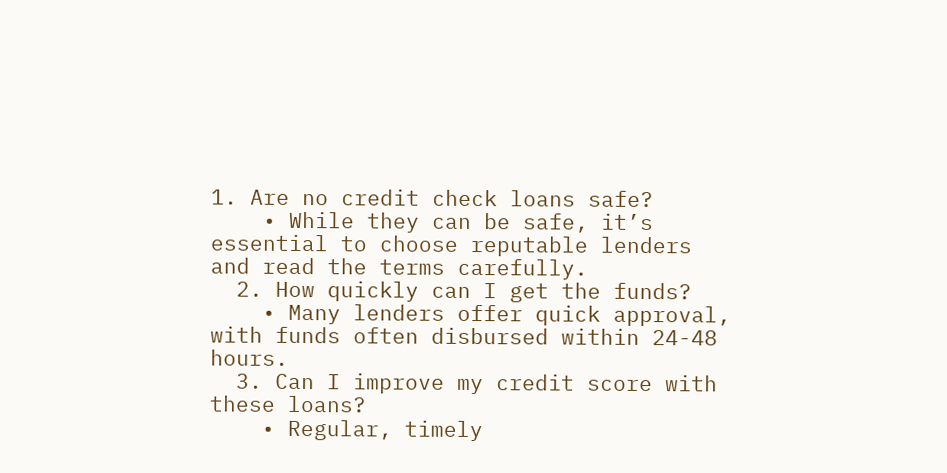1. Are no credit check loans safe?
    • While they can be safe, it’s essential to choose reputable lenders and read the terms carefully.
  2. How quickly can I get the funds?
    • Many lenders offer quick approval, with funds often disbursed within 24-48 hours.
  3. Can I improve my credit score with these loans?
    • Regular, timely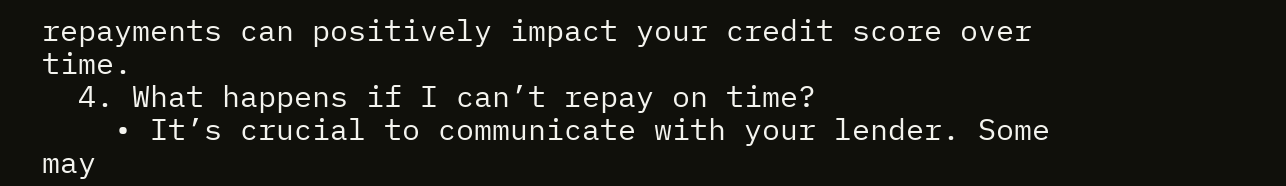repayments can positively impact your credit score over time.
  4. What happens if I can’t repay on time?
    • It’s crucial to communicate with your lender. Some may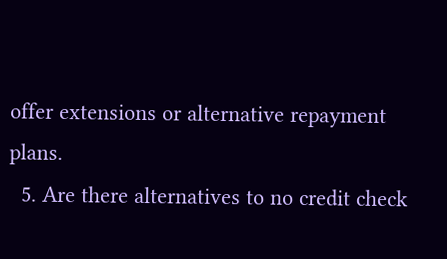offer extensions or alternative repayment plans.
  5. Are there alternatives to no credit check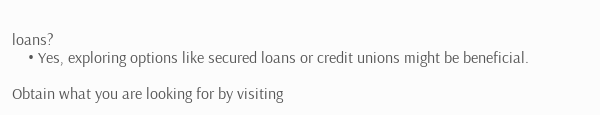loans?
    • Yes, exploring options like secured loans or credit unions might be beneficial.

Obtain what you are looking for by visiting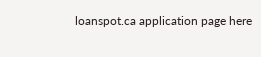loanspot.ca application page here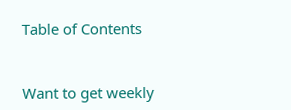Table of Contents


Want to get weekly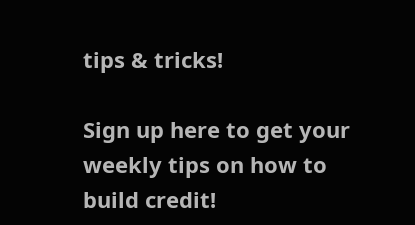tips & tricks!

Sign up here to get your weekly tips on how to build credit!